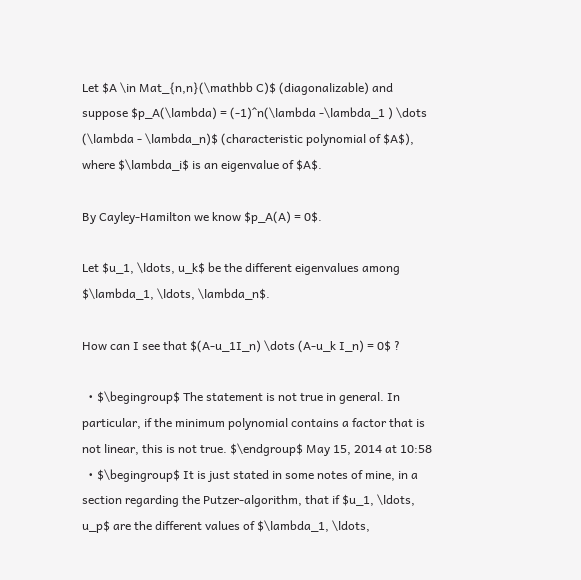Let $A \in Mat_{n,n}(\mathbb C)$ (diagonalizable) and suppose $p_A(\lambda) = (-1)^n(\lambda -\lambda_1 ) \dots (\lambda - \lambda_n)$ (characteristic polynomial of $A$), where $\lambda_i$ is an eigenvalue of $A$.

By Cayley-Hamilton we know $p_A(A) = 0$.

Let $u_1, \ldots, u_k$ be the different eigenvalues among $\lambda_1, \ldots, \lambda_n$.

How can I see that $(A-u_1I_n) \dots (A-u_k I_n) = 0$ ?

  • $\begingroup$ The statement is not true in general. In particular, if the minimum polynomial contains a factor that is not linear, this is not true. $\endgroup$ May 15, 2014 at 10:58
  • $\begingroup$ It is just stated in some notes of mine, in a section regarding the Putzer-algorithm, that if $u_1, \ldots, u_p$ are the different values of $\lambda_1, \ldots,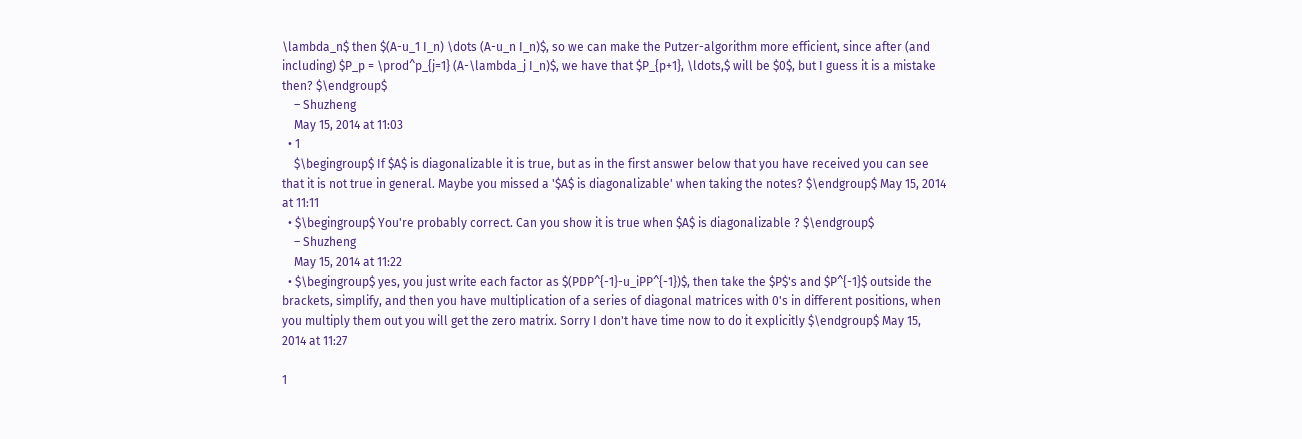\lambda_n$ then $(A-u_1 I_n) \dots (A-u_n I_n)$, so we can make the Putzer-algorithm more efficient, since after (and including) $P_p = \prod^p_{j=1} (A-\lambda_j I_n)$, we have that $P_{p+1}, \ldots,$ will be $0$, but I guess it is a mistake then? $\endgroup$
    – Shuzheng
    May 15, 2014 at 11:03
  • 1
    $\begingroup$ If $A$ is diagonalizable it is true, but as in the first answer below that you have received you can see that it is not true in general. Maybe you missed a '$A$ is diagonalizable' when taking the notes? $\endgroup$ May 15, 2014 at 11:11
  • $\begingroup$ You're probably correct. Can you show it is true when $A$ is diagonalizable ? $\endgroup$
    – Shuzheng
    May 15, 2014 at 11:22
  • $\begingroup$ yes, you just write each factor as $(PDP^{-1}-u_iPP^{-1})$, then take the $P$'s and $P^{-1}$ outside the brackets, simplify, and then you have multiplication of a series of diagonal matrices with 0's in different positions, when you multiply them out you will get the zero matrix. Sorry I don't have time now to do it explicitly $\endgroup$ May 15, 2014 at 11:27

1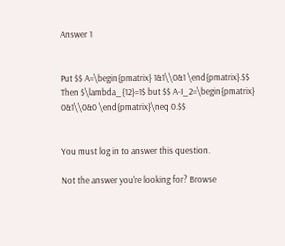Answer 1


Put $$ A=\begin{pmatrix} 1&1\\0&1 \end{pmatrix}.$$ Then $\lambda_{12}=1$ but $$ A-I_2=\begin{pmatrix} 0&1\\0&0 \end{pmatrix}\neq 0.$$


You must log in to answer this question.

Not the answer you're looking for? Browse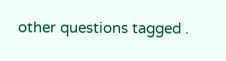other questions tagged .